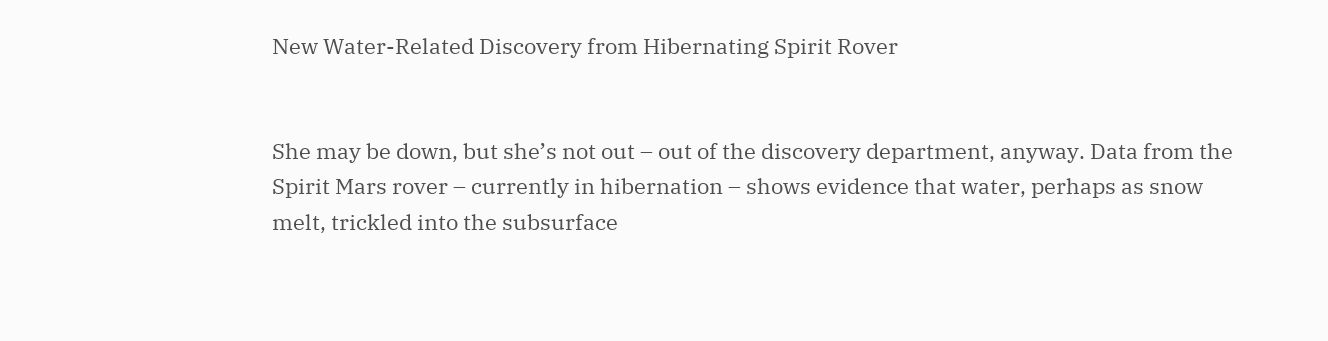New Water-Related Discovery from Hibernating Spirit Rover


She may be down, but she’s not out – out of the discovery department, anyway. Data from the Spirit Mars rover – currently in hibernation – shows evidence that water, perhaps as snow melt, trickled into the subsurface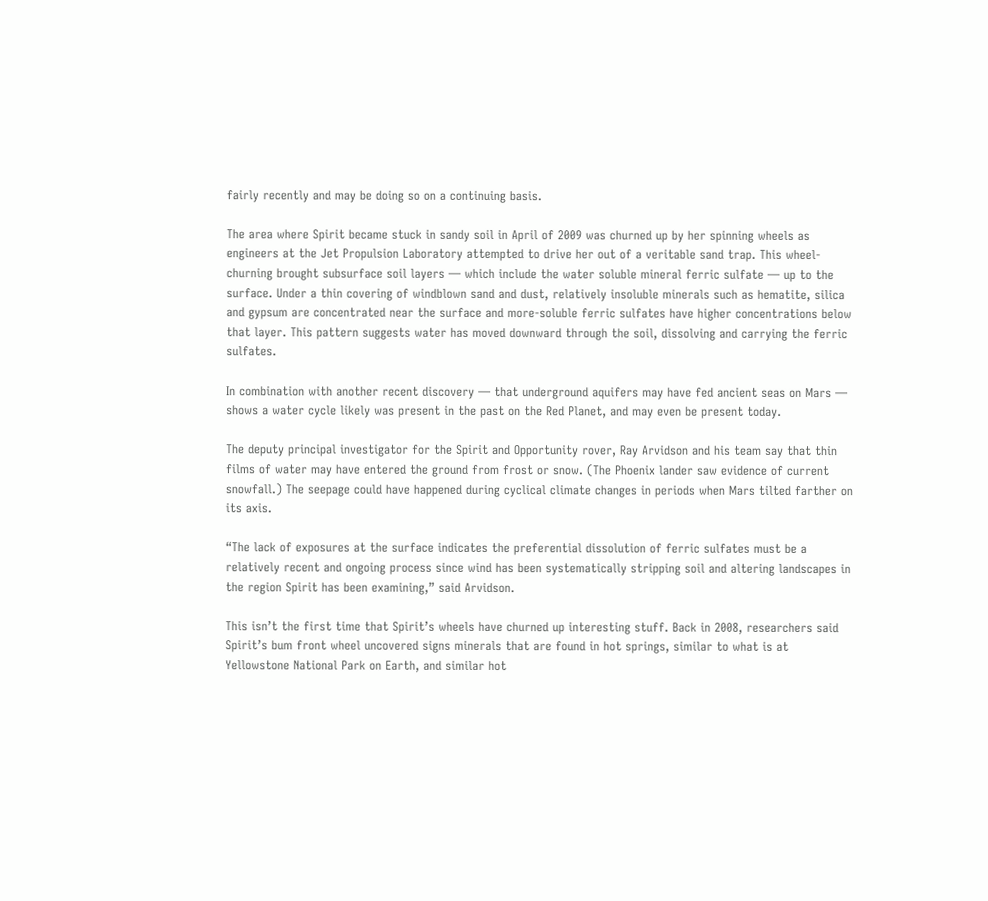fairly recently and may be doing so on a continuing basis.

The area where Spirit became stuck in sandy soil in April of 2009 was churned up by her spinning wheels as engineers at the Jet Propulsion Laboratory attempted to drive her out of a veritable sand trap. This wheel-churning brought subsurface soil layers — which include the water soluble mineral ferric sulfate — up to the surface. Under a thin covering of windblown sand and dust, relatively insoluble minerals such as hematite, silica and gypsum are concentrated near the surface and more-soluble ferric sulfates have higher concentrations below that layer. This pattern suggests water has moved downward through the soil, dissolving and carrying the ferric sulfates.

In combination with another recent discovery — that underground aquifers may have fed ancient seas on Mars — shows a water cycle likely was present in the past on the Red Planet, and may even be present today.

The deputy principal investigator for the Spirit and Opportunity rover, Ray Arvidson and his team say that thin films of water may have entered the ground from frost or snow. (The Phoenix lander saw evidence of current snowfall.) The seepage could have happened during cyclical climate changes in periods when Mars tilted farther on its axis.

“The lack of exposures at the surface indicates the preferential dissolution of ferric sulfates must be a relatively recent and ongoing process since wind has been systematically stripping soil and altering landscapes in the region Spirit has been examining,” said Arvidson.

This isn’t the first time that Spirit’s wheels have churned up interesting stuff. Back in 2008, researchers said Spirit’s bum front wheel uncovered signs minerals that are found in hot springs, similar to what is at Yellowstone National Park on Earth, and similar hot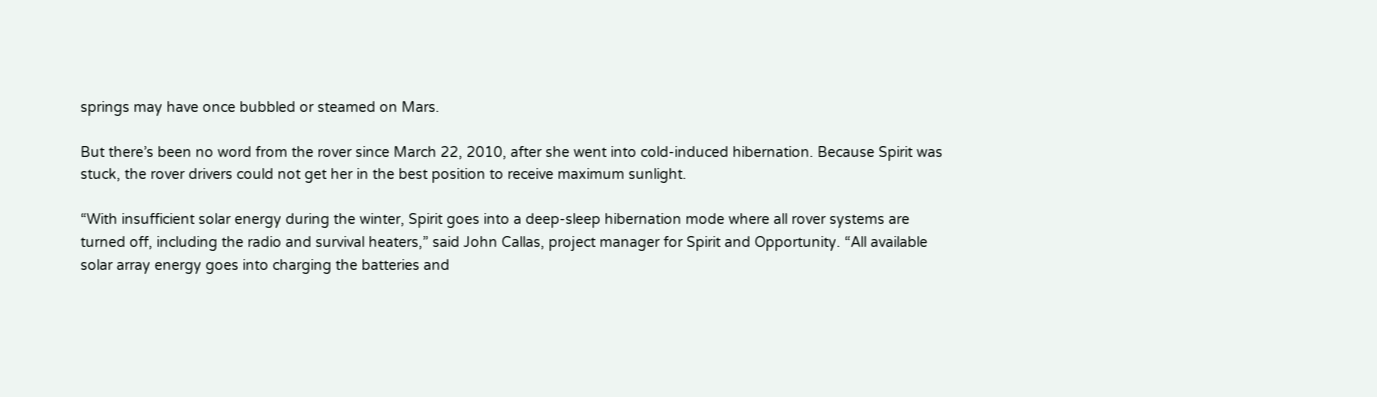springs may have once bubbled or steamed on Mars.

But there’s been no word from the rover since March 22, 2010, after she went into cold-induced hibernation. Because Spirit was stuck, the rover drivers could not get her in the best position to receive maximum sunlight.

“With insufficient solar energy during the winter, Spirit goes into a deep-sleep hibernation mode where all rover systems are turned off, including the radio and survival heaters,” said John Callas, project manager for Spirit and Opportunity. “All available solar array energy goes into charging the batteries and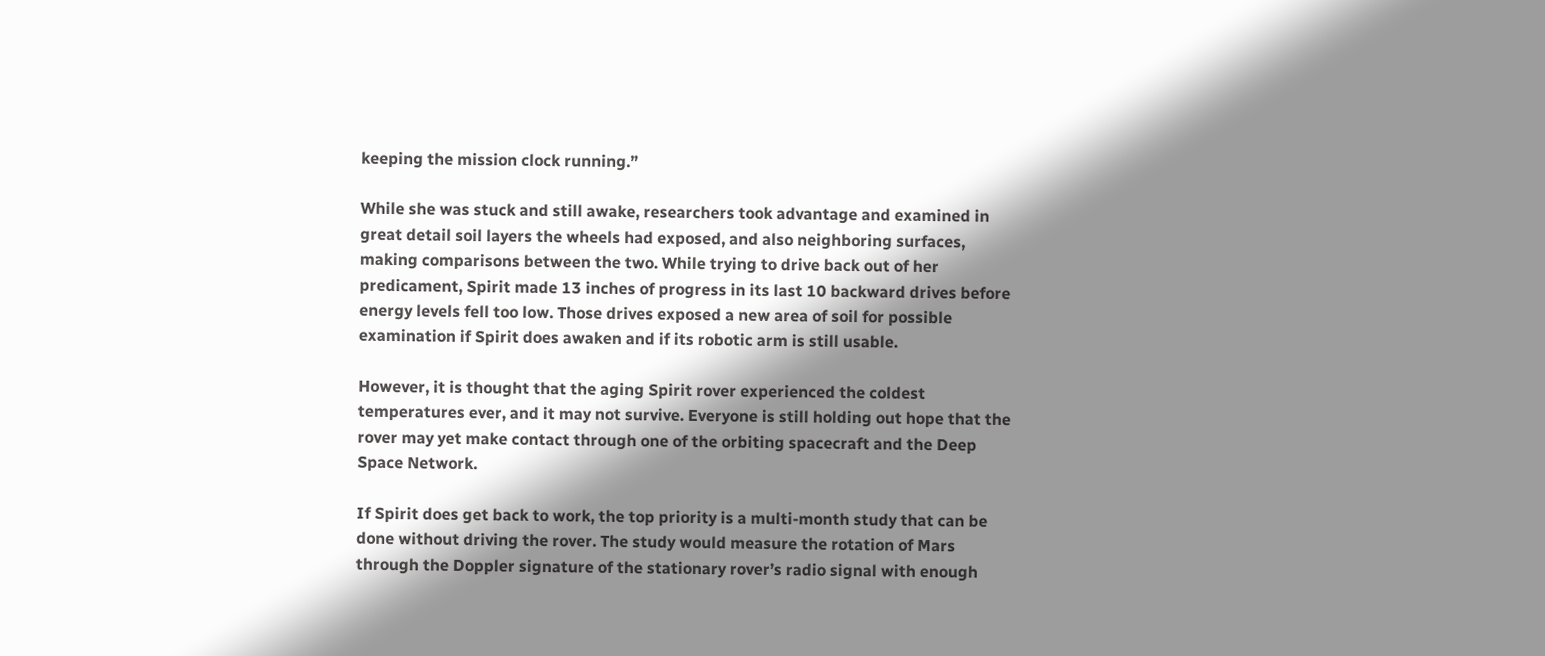keeping the mission clock running.”

While she was stuck and still awake, researchers took advantage and examined in great detail soil layers the wheels had exposed, and also neighboring surfaces, making comparisons between the two. While trying to drive back out of her predicament, Spirit made 13 inches of progress in its last 10 backward drives before energy levels fell too low. Those drives exposed a new area of soil for possible examination if Spirit does awaken and if its robotic arm is still usable.

However, it is thought that the aging Spirit rover experienced the coldest temperatures ever, and it may not survive. Everyone is still holding out hope that the rover may yet make contact through one of the orbiting spacecraft and the Deep Space Network.

If Spirit does get back to work, the top priority is a multi-month study that can be done without driving the rover. The study would measure the rotation of Mars through the Doppler signature of the stationary rover’s radio signal with enough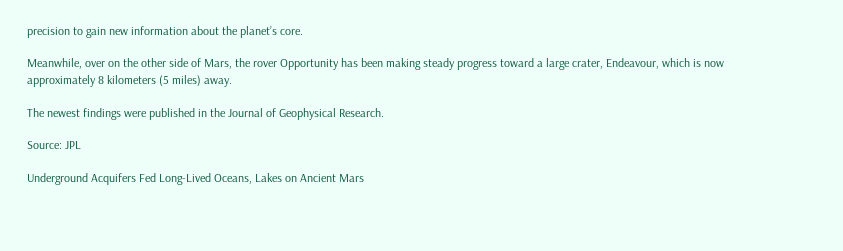precision to gain new information about the planet’s core.

Meanwhile, over on the other side of Mars, the rover Opportunity has been making steady progress toward a large crater, Endeavour, which is now approximately 8 kilometers (5 miles) away.

The newest findings were published in the Journal of Geophysical Research.

Source: JPL

Underground Acquifers Fed Long-Lived Oceans, Lakes on Ancient Mars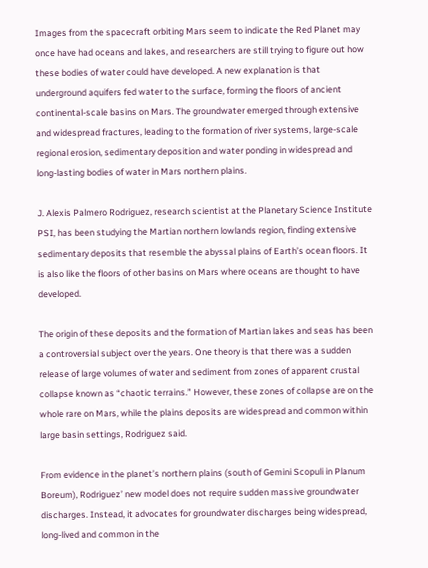Images from the spacecraft orbiting Mars seem to indicate the Red Planet may once have had oceans and lakes, and researchers are still trying to figure out how these bodies of water could have developed. A new explanation is that underground aquifers fed water to the surface, forming the floors of ancient continental-scale basins on Mars. The groundwater emerged through extensive and widespread fractures, leading to the formation of river systems, large-scale regional erosion, sedimentary deposition and water ponding in widespread and long-lasting bodies of water in Mars northern plains.

J. Alexis Palmero Rodriguez, research scientist at the Planetary Science Institute PSI, has been studying the Martian northern lowlands region, finding extensive sedimentary deposits that resemble the abyssal plains of Earth’s ocean floors. It is also like the floors of other basins on Mars where oceans are thought to have developed.

The origin of these deposits and the formation of Martian lakes and seas has been a controversial subject over the years. One theory is that there was a sudden release of large volumes of water and sediment from zones of apparent crustal collapse known as “chaotic terrains.” However, these zones of collapse are on the whole rare on Mars, while the plains deposits are widespread and common within large basin settings, Rodriguez said.

From evidence in the planet’s northern plains (south of Gemini Scopuli in Planum Boreum), Rodriguez’ new model does not require sudden massive groundwater discharges. Instead, it advocates for groundwater discharges being widespread, long-lived and common in the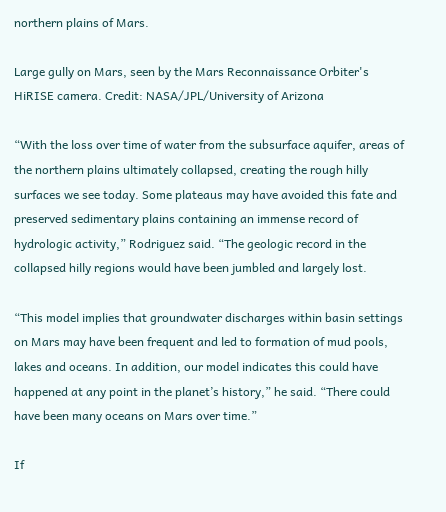northern plains of Mars.

Large gully on Mars, seen by the Mars Reconnaissance Orbiter's HiRISE camera. Credit: NASA/JPL/University of Arizona

“With the loss over time of water from the subsurface aquifer, areas of the northern plains ultimately collapsed, creating the rough hilly surfaces we see today. Some plateaus may have avoided this fate and preserved sedimentary plains containing an immense record of hydrologic activity,” Rodriguez said. “The geologic record in the collapsed hilly regions would have been jumbled and largely lost.

“This model implies that groundwater discharges within basin settings on Mars may have been frequent and led to formation of mud pools, lakes and oceans. In addition, our model indicates this could have happened at any point in the planet’s history,” he said. “There could have been many oceans on Mars over time.”

If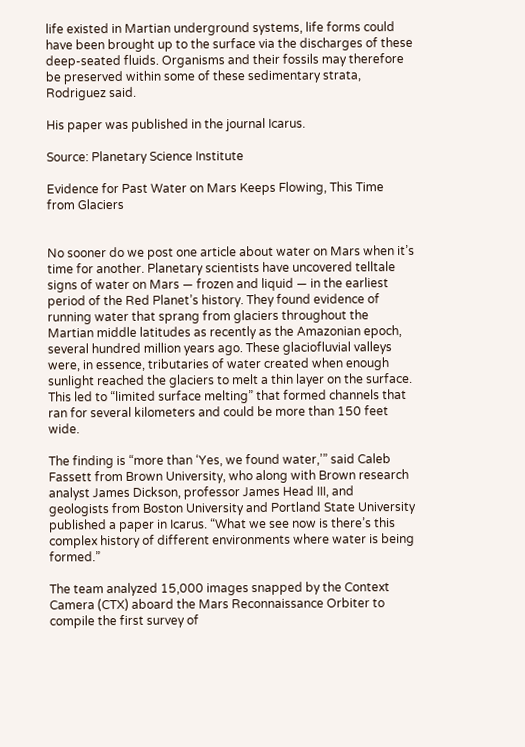life existed in Martian underground systems, life forms could have been brought up to the surface via the discharges of these deep-seated fluids. Organisms and their fossils may therefore be preserved within some of these sedimentary strata, Rodriguez said.

His paper was published in the journal Icarus.

Source: Planetary Science Institute

Evidence for Past Water on Mars Keeps Flowing, This Time from Glaciers


No sooner do we post one article about water on Mars when it’s time for another. Planetary scientists have uncovered telltale signs of water on Mars — frozen and liquid — in the earliest period of the Red Planet’s history. They found evidence of running water that sprang from glaciers throughout the Martian middle latitudes as recently as the Amazonian epoch, several hundred million years ago. These glaciofluvial valleys were, in essence, tributaries of water created when enough sunlight reached the glaciers to melt a thin layer on the surface. This led to “limited surface melting” that formed channels that ran for several kilometers and could be more than 150 feet wide.

The finding is “more than ‘Yes, we found water,’” said Caleb Fassett from Brown University, who along with Brown research analyst James Dickson, professor James Head III, and geologists from Boston University and Portland State University published a paper in Icarus. “What we see now is there’s this complex history of different environments where water is being formed.”

The team analyzed 15,000 images snapped by the Context Camera (CTX) aboard the Mars Reconnaissance Orbiter to compile the first survey of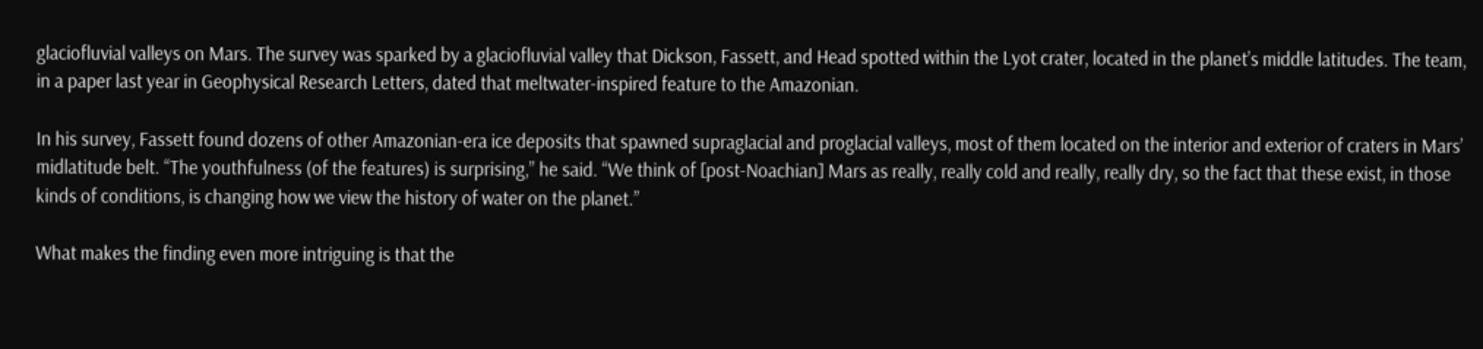glaciofluvial valleys on Mars. The survey was sparked by a glaciofluvial valley that Dickson, Fassett, and Head spotted within the Lyot crater, located in the planet’s middle latitudes. The team, in a paper last year in Geophysical Research Letters, dated that meltwater-inspired feature to the Amazonian.

In his survey, Fassett found dozens of other Amazonian-era ice deposits that spawned supraglacial and proglacial valleys, most of them located on the interior and exterior of craters in Mars’ midlatitude belt. “The youthfulness (of the features) is surprising,” he said. “We think of [post-Noachian] Mars as really, really cold and really, really dry, so the fact that these exist, in those kinds of conditions, is changing how we view the history of water on the planet.”

What makes the finding even more intriguing is that the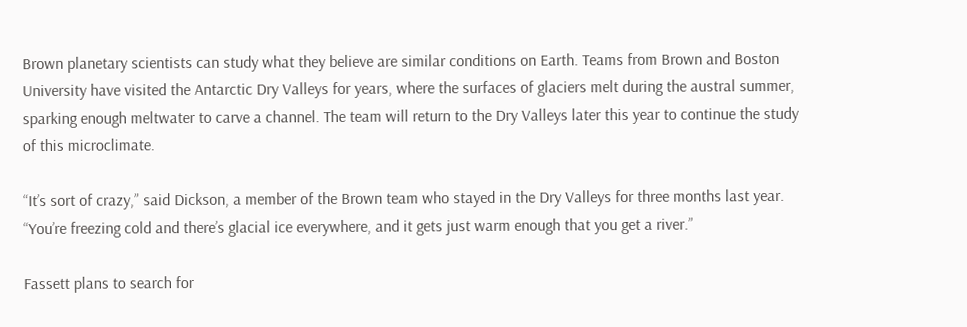Brown planetary scientists can study what they believe are similar conditions on Earth. Teams from Brown and Boston University have visited the Antarctic Dry Valleys for years, where the surfaces of glaciers melt during the austral summer, sparking enough meltwater to carve a channel. The team will return to the Dry Valleys later this year to continue the study of this microclimate.

“It’s sort of crazy,” said Dickson, a member of the Brown team who stayed in the Dry Valleys for three months last year. “You’re freezing cold and there’s glacial ice everywhere, and it gets just warm enough that you get a river.”

Fassett plans to search for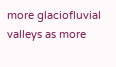more glaciofluvial valleys as more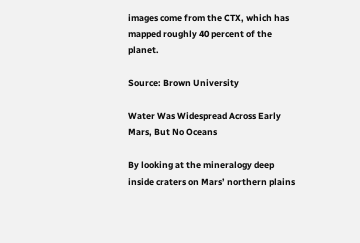images come from the CTX, which has mapped roughly 40 percent of the planet.

Source: Brown University

Water Was Widespread Across Early Mars, But No Oceans

By looking at the mineralogy deep inside craters on Mars’ northern plains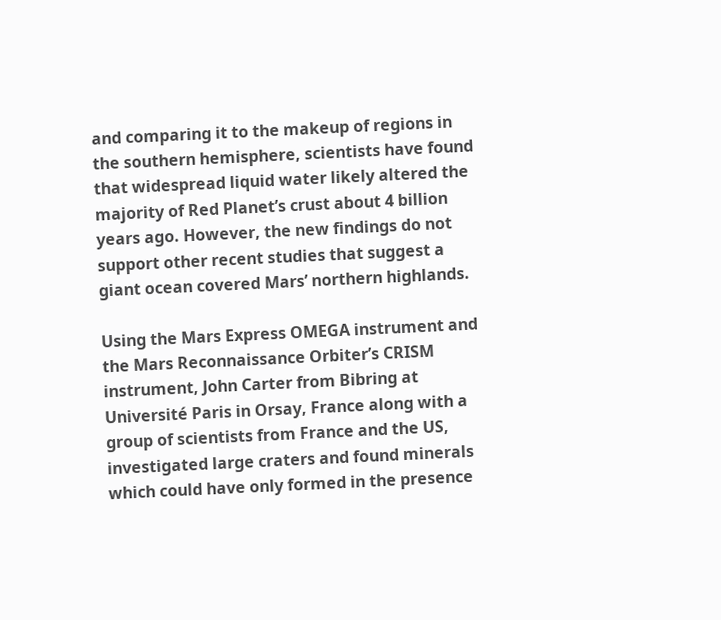and comparing it to the makeup of regions in the southern hemisphere, scientists have found that widespread liquid water likely altered the majority of Red Planet’s crust about 4 billion years ago. However, the new findings do not support other recent studies that suggest a giant ocean covered Mars’ northern highlands.

Using the Mars Express OMEGA instrument and the Mars Reconnaissance Orbiter’s CRISM instrument, John Carter from Bibring at Université Paris in Orsay, France along with a group of scientists from France and the US, investigated large craters and found minerals which could have only formed in the presence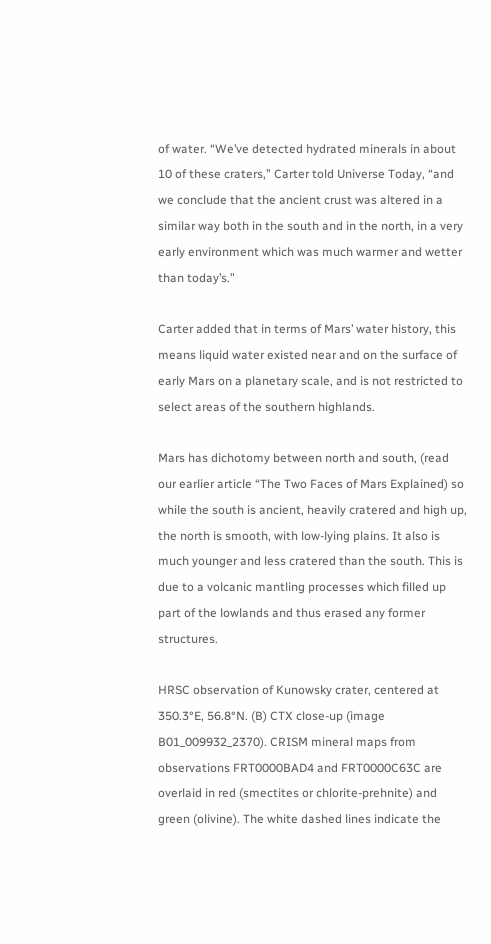of water. “We’ve detected hydrated minerals in about 10 of these craters,” Carter told Universe Today, “and we conclude that the ancient crust was altered in a similar way both in the south and in the north, in a very early environment which was much warmer and wetter than today’s.”

Carter added that in terms of Mars’ water history, this means liquid water existed near and on the surface of early Mars on a planetary scale, and is not restricted to select areas of the southern highlands.

Mars has dichotomy between north and south, (read our earlier article “The Two Faces of Mars Explained) so while the south is ancient, heavily cratered and high up, the north is smooth, with low-lying plains. It also is much younger and less cratered than the south. This is due to a volcanic mantling processes which filled up part of the lowlands and thus erased any former structures.

HRSC observation of Kunowsky crater, centered at 350.3°E, 56.8°N. (B) CTX close-up (image B01_009932_2370). CRISM mineral maps from observations FRT0000BAD4 and FRT0000C63C are overlaid in red (smectites or chlorite-prehnite) and green (olivine). The white dashed lines indicate the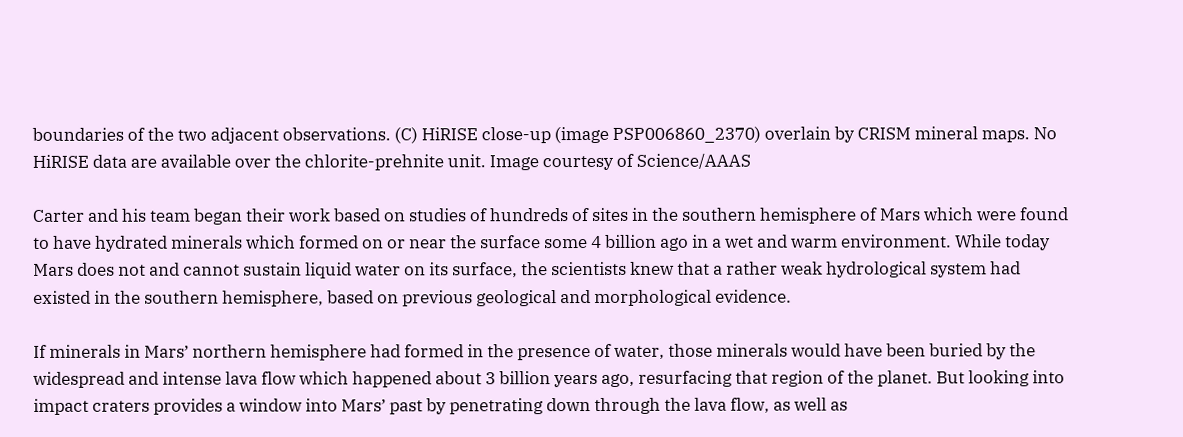boundaries of the two adjacent observations. (C) HiRISE close-up (image PSP006860_2370) overlain by CRISM mineral maps. No HiRISE data are available over the chlorite-prehnite unit. Image courtesy of Science/AAAS

Carter and his team began their work based on studies of hundreds of sites in the southern hemisphere of Mars which were found to have hydrated minerals which formed on or near the surface some 4 billion ago in a wet and warm environment. While today Mars does not and cannot sustain liquid water on its surface, the scientists knew that a rather weak hydrological system had existed in the southern hemisphere, based on previous geological and morphological evidence.

If minerals in Mars’ northern hemisphere had formed in the presence of water, those minerals would have been buried by the widespread and intense lava flow which happened about 3 billion years ago, resurfacing that region of the planet. But looking into impact craters provides a window into Mars’ past by penetrating down through the lava flow, as well as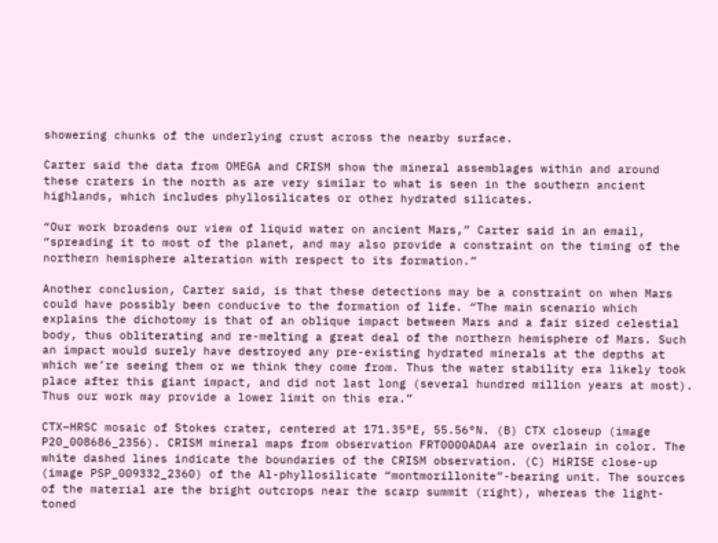showering chunks of the underlying crust across the nearby surface.

Carter said the data from OMEGA and CRISM show the mineral assemblages within and around these craters in the north as are very similar to what is seen in the southern ancient highlands, which includes phyllosilicates or other hydrated silicates.

“Our work broadens our view of liquid water on ancient Mars,” Carter said in an email, “spreading it to most of the planet, and may also provide a constraint on the timing of the northern hemisphere alteration with respect to its formation.”

Another conclusion, Carter said, is that these detections may be a constraint on when Mars could have possibly been conducive to the formation of life. “The main scenario which explains the dichotomy is that of an oblique impact between Mars and a fair sized celestial body, thus obliterating and re-melting a great deal of the northern hemisphere of Mars. Such an impact would surely have destroyed any pre-existing hydrated minerals at the depths at which we’re seeing them or we think they come from. Thus the water stability era likely took place after this giant impact, and did not last long (several hundred million years at most). Thus our work may provide a lower limit on this era.”

CTX–HRSC mosaic of Stokes crater, centered at 171.35°E, 55.56°N. (B) CTX closeup (image P20_008686_2356). CRISM mineral maps from observation FRT0000ADA4 are overlain in color. The white dashed lines indicate the boundaries of the CRISM observation. (C) HiRISE close-up (image PSP_009332_2360) of the Al-phyllosilicate “montmorillonite”-bearing unit. The sources of the material are the bright outcrops near the scarp summit (right), whereas the light-toned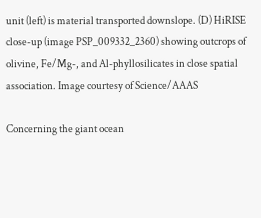unit (left) is material transported downslope. (D) HiRISE close-up (image PSP_009332_2360) showing outcrops of olivine, Fe/Mg-, and Al-phyllosilicates in close spatial association. Image courtesy of Science/AAAS

Concerning the giant ocean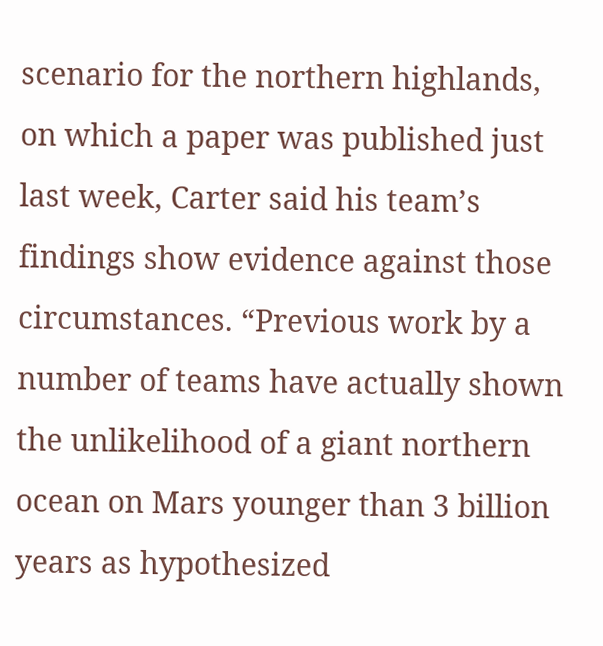scenario for the northern highlands, on which a paper was published just last week, Carter said his team’s findings show evidence against those circumstances. “Previous work by a number of teams have actually shown the unlikelihood of a giant northern ocean on Mars younger than 3 billion years as hypothesized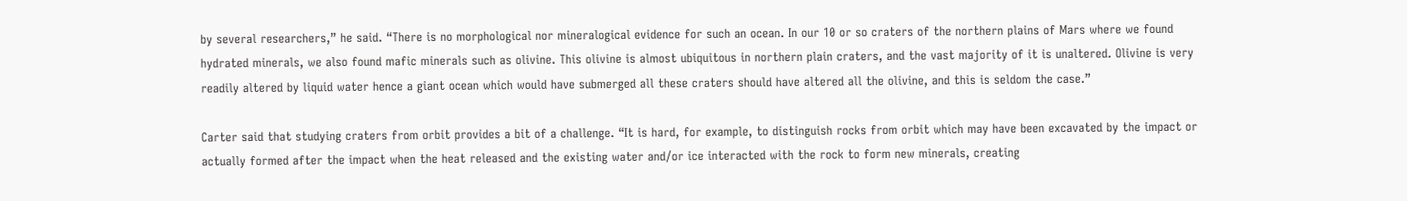by several researchers,” he said. “There is no morphological nor mineralogical evidence for such an ocean. In our 10 or so craters of the northern plains of Mars where we found hydrated minerals, we also found mafic minerals such as olivine. This olivine is almost ubiquitous in northern plain craters, and the vast majority of it is unaltered. Olivine is very readily altered by liquid water hence a giant ocean which would have submerged all these craters should have altered all the olivine, and this is seldom the case.”

Carter said that studying craters from orbit provides a bit of a challenge. “It is hard, for example, to distinguish rocks from orbit which may have been excavated by the impact or actually formed after the impact when the heat released and the existing water and/or ice interacted with the rock to form new minerals, creating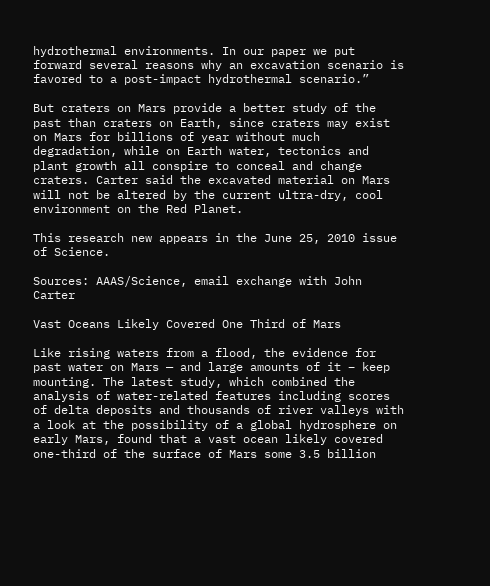hydrothermal environments. In our paper we put forward several reasons why an excavation scenario is favored to a post-impact hydrothermal scenario.”

But craters on Mars provide a better study of the past than craters on Earth, since craters may exist on Mars for billions of year without much degradation, while on Earth water, tectonics and plant growth all conspire to conceal and change craters. Carter said the excavated material on Mars will not be altered by the current ultra-dry, cool environment on the Red Planet.

This research new appears in the June 25, 2010 issue of Science.

Sources: AAAS/Science, email exchange with John Carter

Vast Oceans Likely Covered One Third of Mars

Like rising waters from a flood, the evidence for past water on Mars — and large amounts of it – keep mounting. The latest study, which combined the analysis of water-related features including scores of delta deposits and thousands of river valleys with a look at the possibility of a global hydrosphere on early Mars, found that a vast ocean likely covered one-third of the surface of Mars some 3.5 billion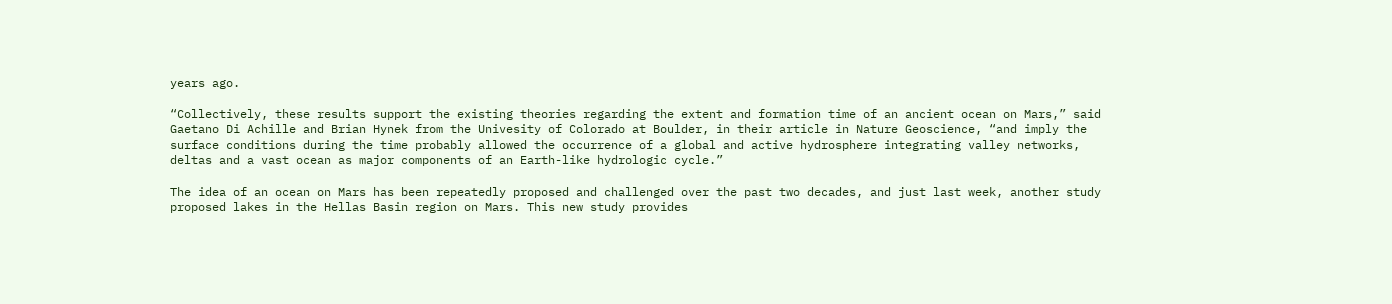years ago.

“Collectively, these results support the existing theories regarding the extent and formation time of an ancient ocean on Mars,” said Gaetano Di Achille and Brian Hynek from the Univesity of Colorado at Boulder, in their article in Nature Geoscience, “and imply the surface conditions during the time probably allowed the occurrence of a global and active hydrosphere integrating valley networks, deltas and a vast ocean as major components of an Earth-like hydrologic cycle.”

The idea of an ocean on Mars has been repeatedly proposed and challenged over the past two decades, and just last week, another study proposed lakes in the Hellas Basin region on Mars. This new study provides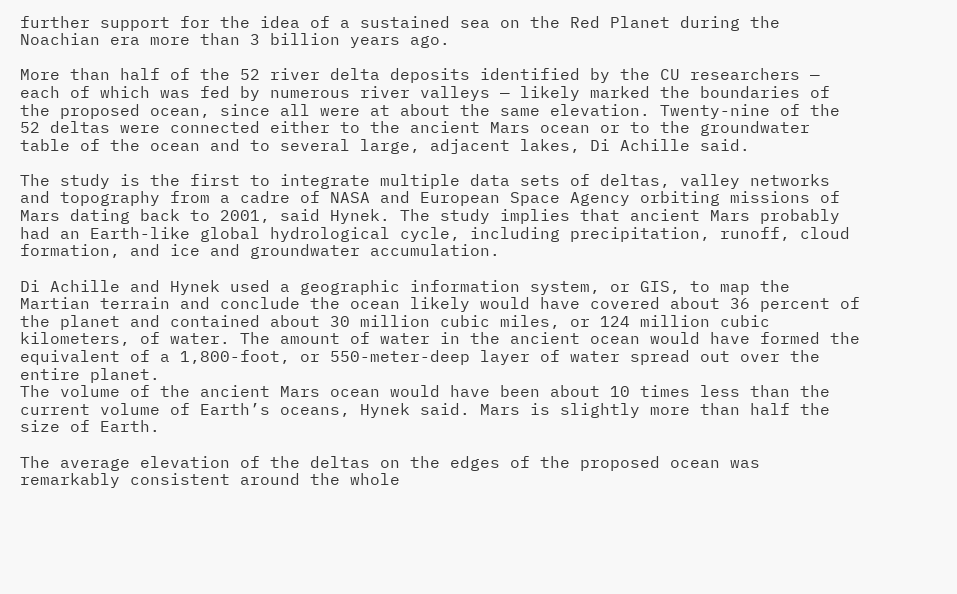further support for the idea of a sustained sea on the Red Planet during the Noachian era more than 3 billion years ago.

More than half of the 52 river delta deposits identified by the CU researchers — each of which was fed by numerous river valleys — likely marked the boundaries of the proposed ocean, since all were at about the same elevation. Twenty-nine of the 52 deltas were connected either to the ancient Mars ocean or to the groundwater table of the ocean and to several large, adjacent lakes, Di Achille said.

The study is the first to integrate multiple data sets of deltas, valley networks and topography from a cadre of NASA and European Space Agency orbiting missions of Mars dating back to 2001, said Hynek. The study implies that ancient Mars probably had an Earth-like global hydrological cycle, including precipitation, runoff, cloud formation, and ice and groundwater accumulation.

Di Achille and Hynek used a geographic information system, or GIS, to map the Martian terrain and conclude the ocean likely would have covered about 36 percent of the planet and contained about 30 million cubic miles, or 124 million cubic kilometers, of water. The amount of water in the ancient ocean would have formed the equivalent of a 1,800-foot, or 550-meter-deep layer of water spread out over the entire planet.
The volume of the ancient Mars ocean would have been about 10 times less than the current volume of Earth’s oceans, Hynek said. Mars is slightly more than half the size of Earth.

The average elevation of the deltas on the edges of the proposed ocean was remarkably consistent around the whole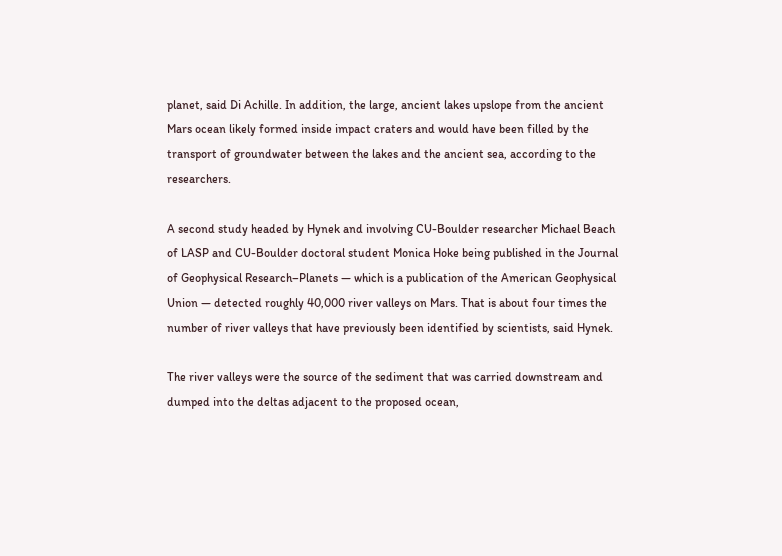planet, said Di Achille. In addition, the large, ancient lakes upslope from the ancient Mars ocean likely formed inside impact craters and would have been filled by the transport of groundwater between the lakes and the ancient sea, according to the researchers.

A second study headed by Hynek and involving CU-Boulder researcher Michael Beach of LASP and CU-Boulder doctoral student Monica Hoke being published in the Journal of Geophysical Research–Planets — which is a publication of the American Geophysical Union — detected roughly 40,000 river valleys on Mars. That is about four times the number of river valleys that have previously been identified by scientists, said Hynek.

The river valleys were the source of the sediment that was carried downstream and dumped into the deltas adjacent to the proposed ocean,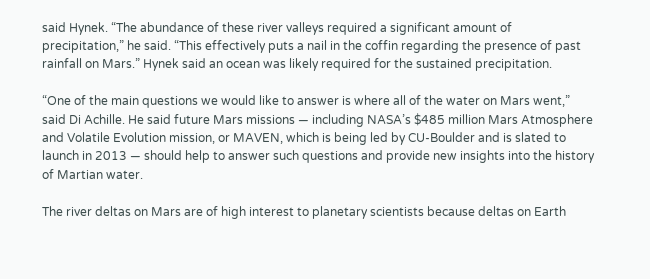said Hynek. “The abundance of these river valleys required a significant amount of precipitation,” he said. “This effectively puts a nail in the coffin regarding the presence of past rainfall on Mars.” Hynek said an ocean was likely required for the sustained precipitation.

“One of the main questions we would like to answer is where all of the water on Mars went,” said Di Achille. He said future Mars missions — including NASA’s $485 million Mars Atmosphere and Volatile Evolution mission, or MAVEN, which is being led by CU-Boulder and is slated to launch in 2013 — should help to answer such questions and provide new insights into the history of Martian water.

The river deltas on Mars are of high interest to planetary scientists because deltas on Earth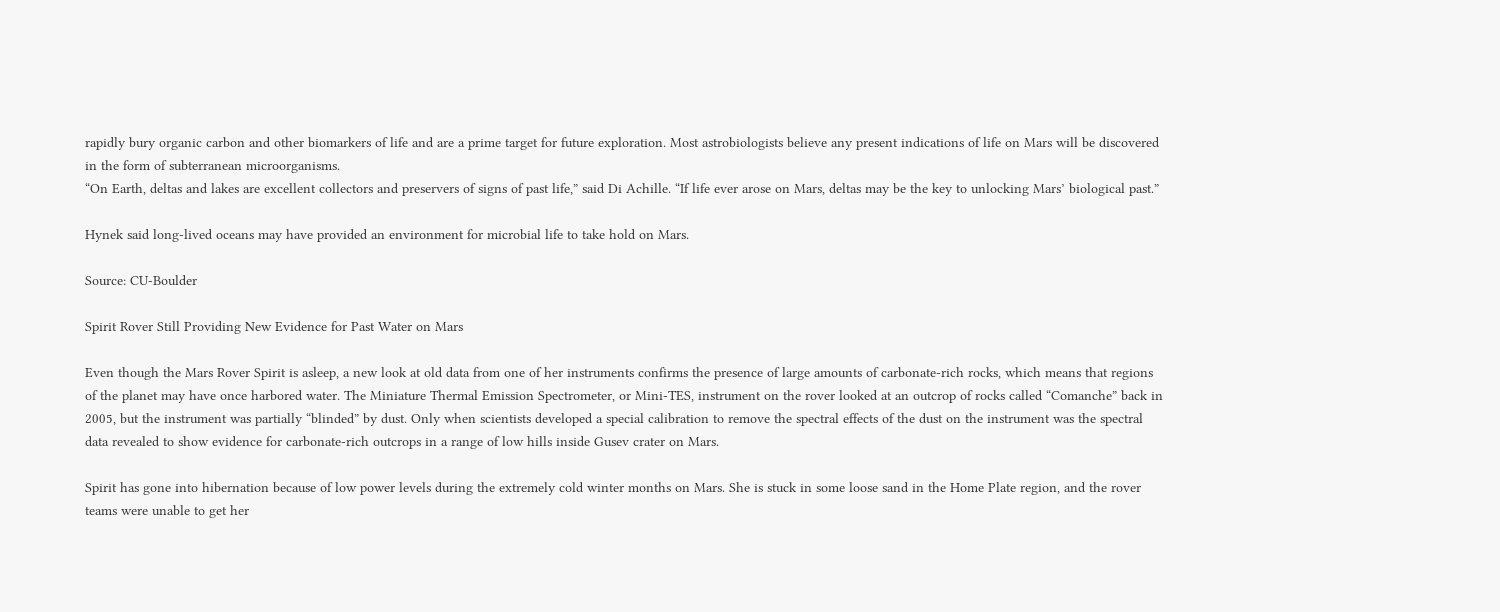rapidly bury organic carbon and other biomarkers of life and are a prime target for future exploration. Most astrobiologists believe any present indications of life on Mars will be discovered in the form of subterranean microorganisms.
“On Earth, deltas and lakes are excellent collectors and preservers of signs of past life,” said Di Achille. “If life ever arose on Mars, deltas may be the key to unlocking Mars’ biological past.”

Hynek said long-lived oceans may have provided an environment for microbial life to take hold on Mars.

Source: CU-Boulder

Spirit Rover Still Providing New Evidence for Past Water on Mars

Even though the Mars Rover Spirit is asleep, a new look at old data from one of her instruments confirms the presence of large amounts of carbonate-rich rocks, which means that regions of the planet may have once harbored water. The Miniature Thermal Emission Spectrometer, or Mini-TES, instrument on the rover looked at an outcrop of rocks called “Comanche” back in 2005, but the instrument was partially “blinded” by dust. Only when scientists developed a special calibration to remove the spectral effects of the dust on the instrument was the spectral data revealed to show evidence for carbonate-rich outcrops in a range of low hills inside Gusev crater on Mars.

Spirit has gone into hibernation because of low power levels during the extremely cold winter months on Mars. She is stuck in some loose sand in the Home Plate region, and the rover teams were unable to get her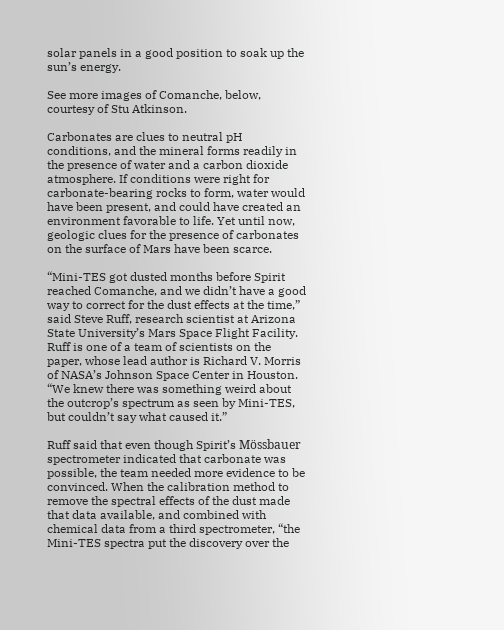solar panels in a good position to soak up the sun’s energy.

See more images of Comanche, below, courtesy of Stu Atkinson.

Carbonates are clues to neutral pH conditions, and the mineral forms readily in the presence of water and a carbon dioxide atmosphere. If conditions were right for carbonate-bearing rocks to form, water would have been present, and could have created an environment favorable to life. Yet until now, geologic clues for the presence of carbonates on the surface of Mars have been scarce.

“Mini-TES got dusted months before Spirit reached Comanche, and we didn’t have a good way to correct for the dust effects at the time,” said Steve Ruff, research scientist at Arizona State University’s Mars Space Flight Facility. Ruff is one of a team of scientists on the paper, whose lead author is Richard V. Morris of NASA’s Johnson Space Center in Houston. “We knew there was something weird about the outcrop’s spectrum as seen by Mini-TES, but couldn’t say what caused it.”

Ruff said that even though Spirit’s Mössbauer spectrometer indicated that carbonate was possible, the team needed more evidence to be convinced. When the calibration method to remove the spectral effects of the dust made that data available, and combined with chemical data from a third spectrometer, “the Mini-TES spectra put the discovery over the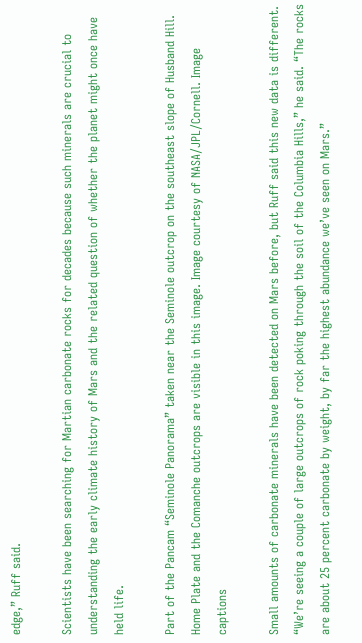edge,” Ruff said.

Scientists have been searching for Martian carbonate rocks for decades because such minerals are crucial to understanding the early climate history of Mars and the related question of whether the planet might once have held life.

Part of the Pancam “Seminole Panorama” taken near the Seminole outcrop on the southeast slope of Husband Hill. Home Plate and the Comanche outcrops are visible in this image. Image courtesy of NASA/JPL/Cornell. Image captions

Small amounts of carbonate minerals have been detected on Mars before, but Ruff said this new data is different. “We’re seeing a couple of large outcrops of rock poking through the soil of the Columbia Hills,” he said. “The rocks are about 25 percent carbonate by weight, by far the highest abundance we’ve seen on Mars.”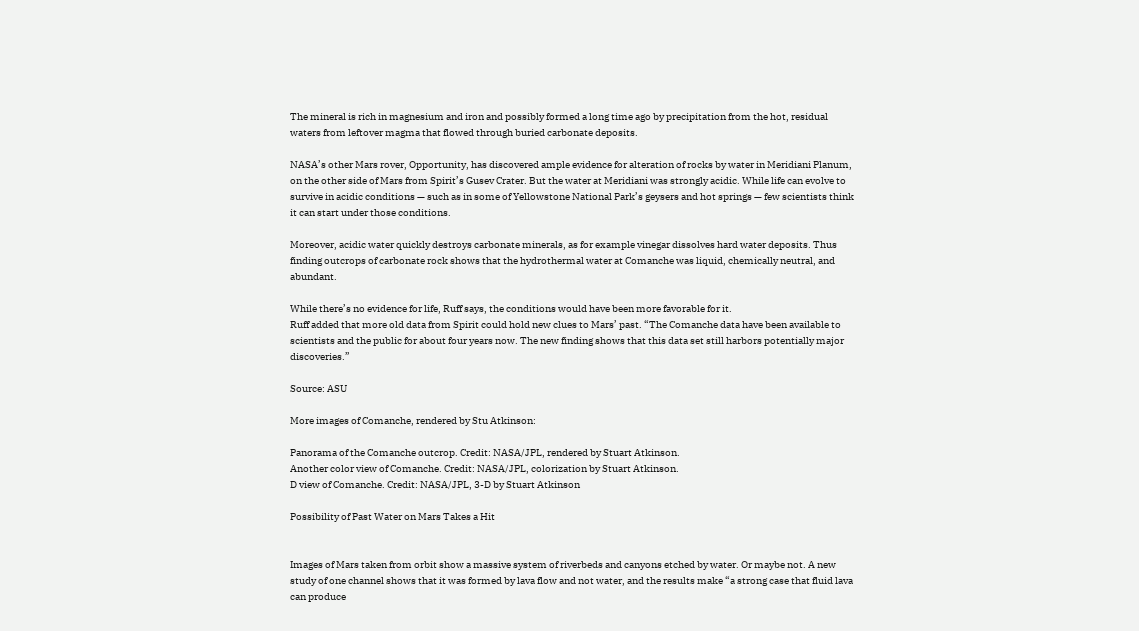The mineral is rich in magnesium and iron and possibly formed a long time ago by precipitation from the hot, residual waters from leftover magma that flowed through buried carbonate deposits.

NASA’s other Mars rover, Opportunity, has discovered ample evidence for alteration of rocks by water in Meridiani Planum, on the other side of Mars from Spirit’s Gusev Crater. But the water at Meridiani was strongly acidic. While life can evolve to survive in acidic conditions — such as in some of Yellowstone National Park’s geysers and hot springs — few scientists think it can start under those conditions.

Moreover, acidic water quickly destroys carbonate minerals, as for example vinegar dissolves hard water deposits. Thus finding outcrops of carbonate rock shows that the hydrothermal water at Comanche was liquid, chemically neutral, and abundant.

While there’s no evidence for life, Ruff says, the conditions would have been more favorable for it.
Ruff added that more old data from Spirit could hold new clues to Mars’ past. “The Comanche data have been available to scientists and the public for about four years now. The new finding shows that this data set still harbors potentially major discoveries.”

Source: ASU

More images of Comanche, rendered by Stu Atkinson:

Panorama of the Comanche outcrop. Credit: NASA/JPL, rendered by Stuart Atkinson.
Another color view of Comanche. Credit: NASA/JPL, colorization by Stuart Atkinson.
D view of Comanche. Credit: NASA/JPL, 3-D by Stuart Atkinson

Possibility of Past Water on Mars Takes a Hit


Images of Mars taken from orbit show a massive system of riverbeds and canyons etched by water. Or maybe not. A new study of one channel shows that it was formed by lava flow and not water, and the results make “a strong case that fluid lava can produce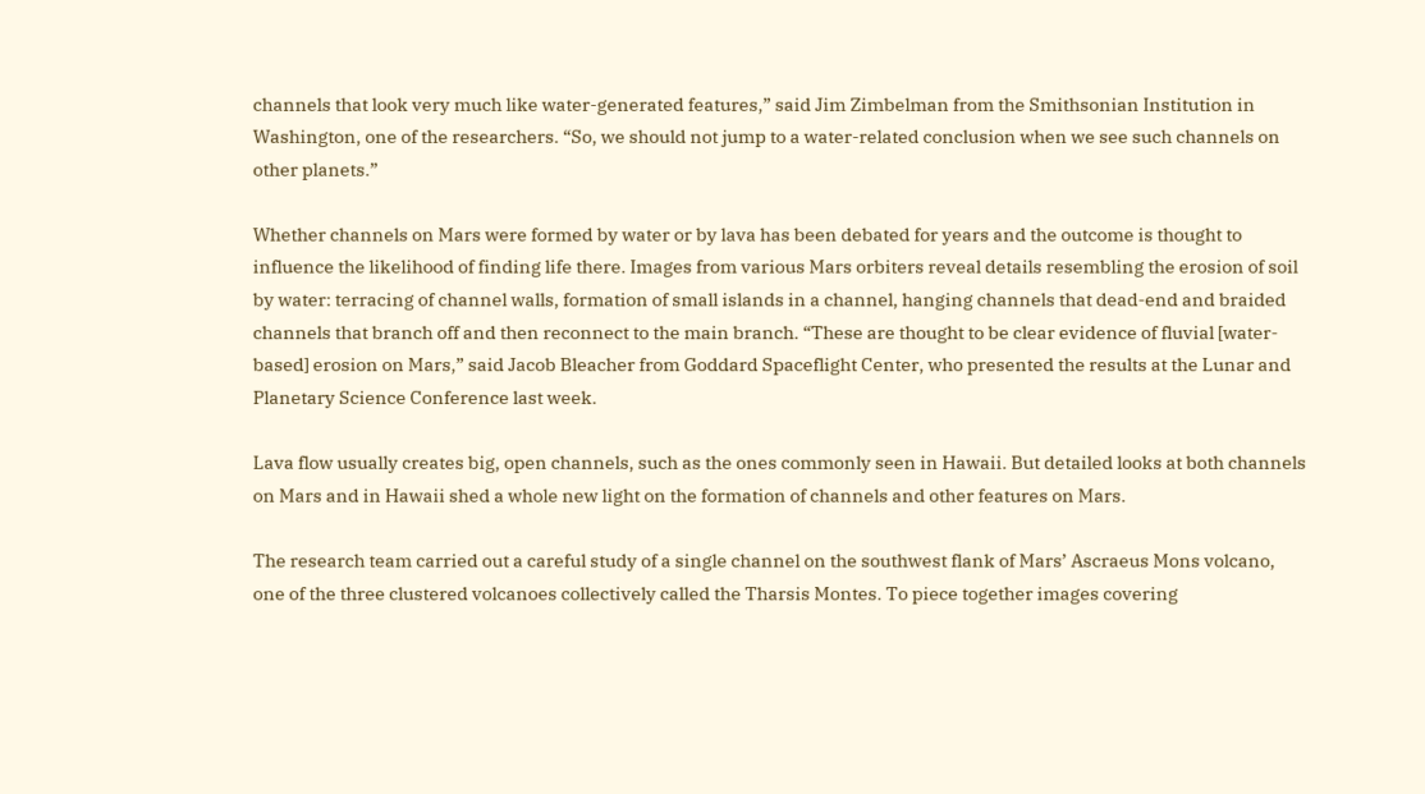channels that look very much like water-generated features,” said Jim Zimbelman from the Smithsonian Institution in Washington, one of the researchers. “So, we should not jump to a water-related conclusion when we see such channels on other planets.”

Whether channels on Mars were formed by water or by lava has been debated for years and the outcome is thought to influence the likelihood of finding life there. Images from various Mars orbiters reveal details resembling the erosion of soil by water: terracing of channel walls, formation of small islands in a channel, hanging channels that dead-end and braided channels that branch off and then reconnect to the main branch. “These are thought to be clear evidence of fluvial [water-based] erosion on Mars,” said Jacob Bleacher from Goddard Spaceflight Center, who presented the results at the Lunar and Planetary Science Conference last week.

Lava flow usually creates big, open channels, such as the ones commonly seen in Hawaii. But detailed looks at both channels on Mars and in Hawaii shed a whole new light on the formation of channels and other features on Mars.

The research team carried out a careful study of a single channel on the southwest flank of Mars’ Ascraeus Mons volcano, one of the three clustered volcanoes collectively called the Tharsis Montes. To piece together images covering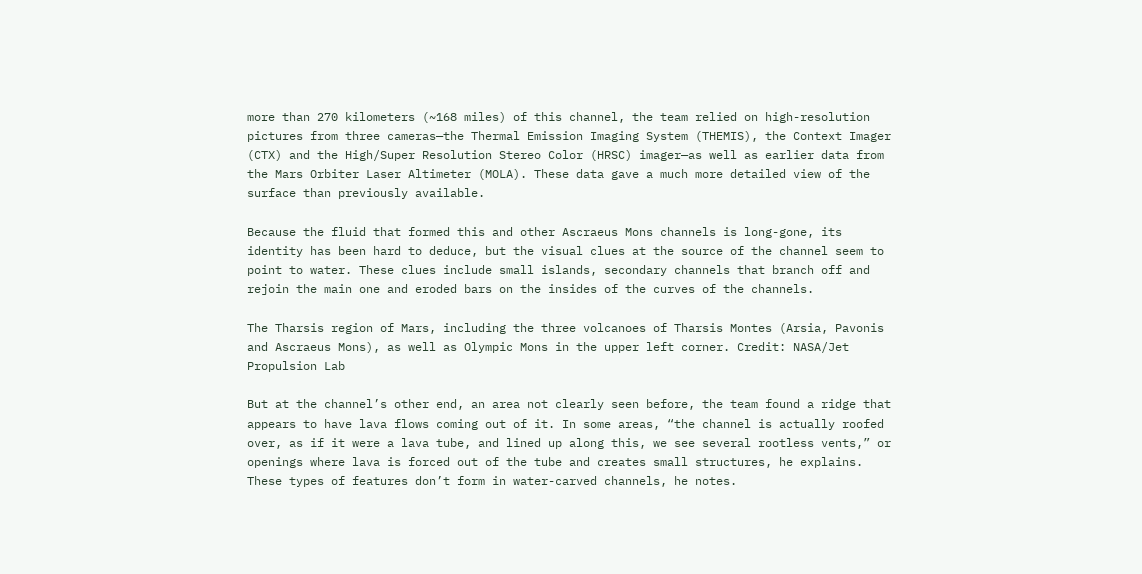more than 270 kilometers (~168 miles) of this channel, the team relied on high-resolution pictures from three cameras—the Thermal Emission Imaging System (THEMIS), the Context Imager (CTX) and the High/Super Resolution Stereo Color (HRSC) imager—as well as earlier data from the Mars Orbiter Laser Altimeter (MOLA). These data gave a much more detailed view of the surface than previously available.

Because the fluid that formed this and other Ascraeus Mons channels is long-gone, its identity has been hard to deduce, but the visual clues at the source of the channel seem to point to water. These clues include small islands, secondary channels that branch off and rejoin the main one and eroded bars on the insides of the curves of the channels.

The Tharsis region of Mars, including the three volcanoes of Tharsis Montes (Arsia, Pavonis and Ascraeus Mons), as well as Olympic Mons in the upper left corner. Credit: NASA/Jet Propulsion Lab

But at the channel’s other end, an area not clearly seen before, the team found a ridge that appears to have lava flows coming out of it. In some areas, “the channel is actually roofed over, as if it were a lava tube, and lined up along this, we see several rootless vents,” or openings where lava is forced out of the tube and creates small structures, he explains. These types of features don’t form in water-carved channels, he notes.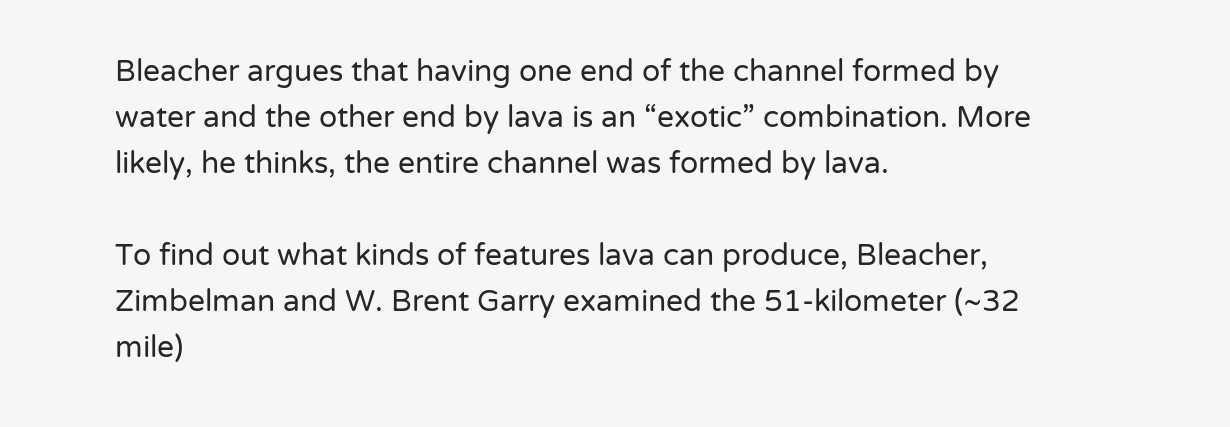Bleacher argues that having one end of the channel formed by water and the other end by lava is an “exotic” combination. More likely, he thinks, the entire channel was formed by lava.

To find out what kinds of features lava can produce, Bleacher, Zimbelman and W. Brent Garry examined the 51-kilometer (~32 mile)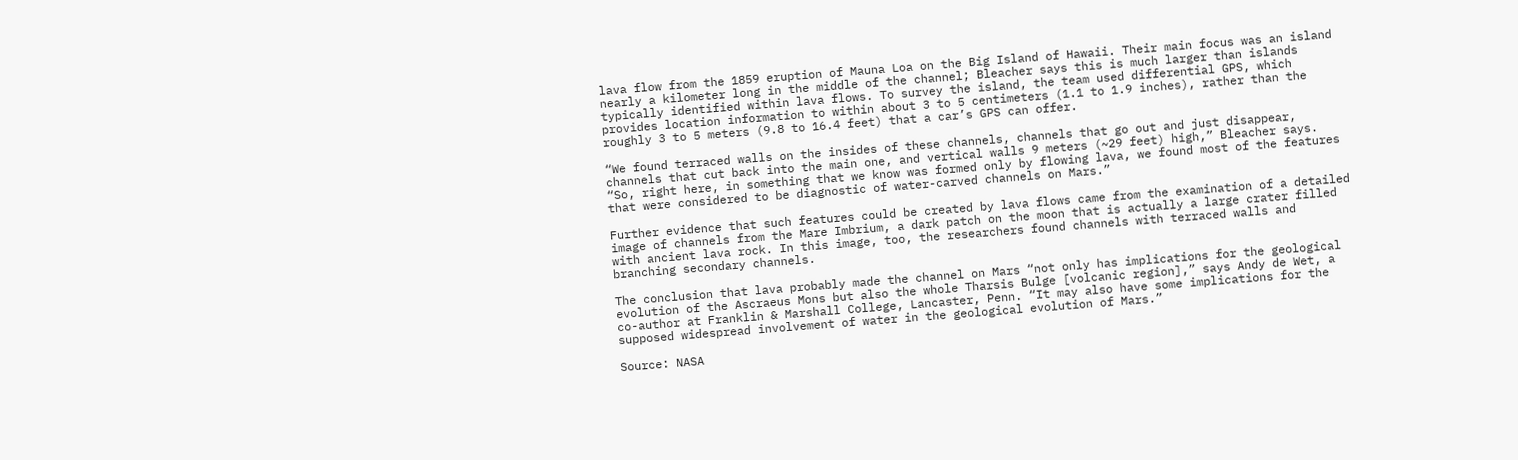lava flow from the 1859 eruption of Mauna Loa on the Big Island of Hawaii. Their main focus was an island nearly a kilometer long in the middle of the channel; Bleacher says this is much larger than islands typically identified within lava flows. To survey the island, the team used differential GPS, which provides location information to within about 3 to 5 centimeters (1.1 to 1.9 inches), rather than the roughly 3 to 5 meters (9.8 to 16.4 feet) that a car’s GPS can offer.

“We found terraced walls on the insides of these channels, channels that go out and just disappear, channels that cut back into the main one, and vertical walls 9 meters (~29 feet) high,” Bleacher says. “So, right here, in something that we know was formed only by flowing lava, we found most of the features that were considered to be diagnostic of water-carved channels on Mars.”

Further evidence that such features could be created by lava flows came from the examination of a detailed image of channels from the Mare Imbrium, a dark patch on the moon that is actually a large crater filled with ancient lava rock. In this image, too, the researchers found channels with terraced walls and branching secondary channels.

The conclusion that lava probably made the channel on Mars “not only has implications for the geological evolution of the Ascraeus Mons but also the whole Tharsis Bulge [volcanic region],” says Andy de Wet, a co-author at Franklin & Marshall College, Lancaster, Penn. “It may also have some implications for the supposed widespread involvement of water in the geological evolution of Mars.”

Source: NASA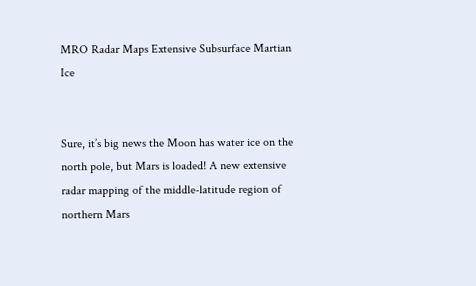MRO Radar Maps Extensive Subsurface Martian Ice


Sure, it’s big news the Moon has water ice on the north pole, but Mars is loaded! A new extensive radar mapping of the middle-latitude region of northern Mars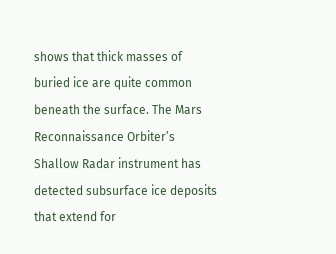shows that thick masses of buried ice are quite common beneath the surface. The Mars Reconnaissance Orbiter’s Shallow Radar instrument has detected subsurface ice deposits that extend for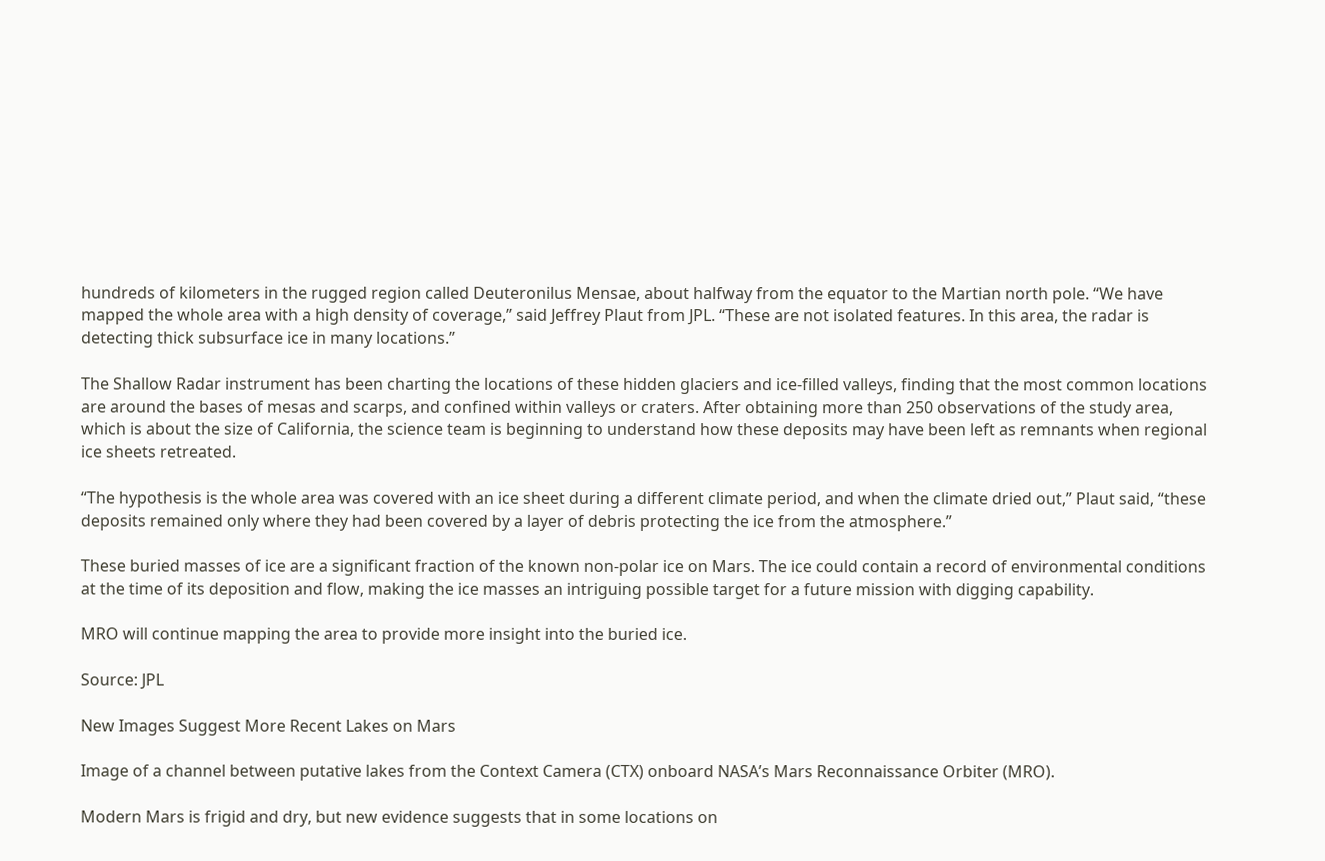hundreds of kilometers in the rugged region called Deuteronilus Mensae, about halfway from the equator to the Martian north pole. “We have mapped the whole area with a high density of coverage,” said Jeffrey Plaut from JPL. “These are not isolated features. In this area, the radar is detecting thick subsurface ice in many locations.”

The Shallow Radar instrument has been charting the locations of these hidden glaciers and ice-filled valleys, finding that the most common locations are around the bases of mesas and scarps, and confined within valleys or craters. After obtaining more than 250 observations of the study area, which is about the size of California, the science team is beginning to understand how these deposits may have been left as remnants when regional ice sheets retreated.

“The hypothesis is the whole area was covered with an ice sheet during a different climate period, and when the climate dried out,” Plaut said, “these deposits remained only where they had been covered by a layer of debris protecting the ice from the atmosphere.”

These buried masses of ice are a significant fraction of the known non-polar ice on Mars. The ice could contain a record of environmental conditions at the time of its deposition and flow, making the ice masses an intriguing possible target for a future mission with digging capability.

MRO will continue mapping the area to provide more insight into the buried ice.

Source: JPL

New Images Suggest More Recent Lakes on Mars

Image of a channel between putative lakes from the Context Camera (CTX) onboard NASA’s Mars Reconnaissance Orbiter (MRO).

Modern Mars is frigid and dry, but new evidence suggests that in some locations on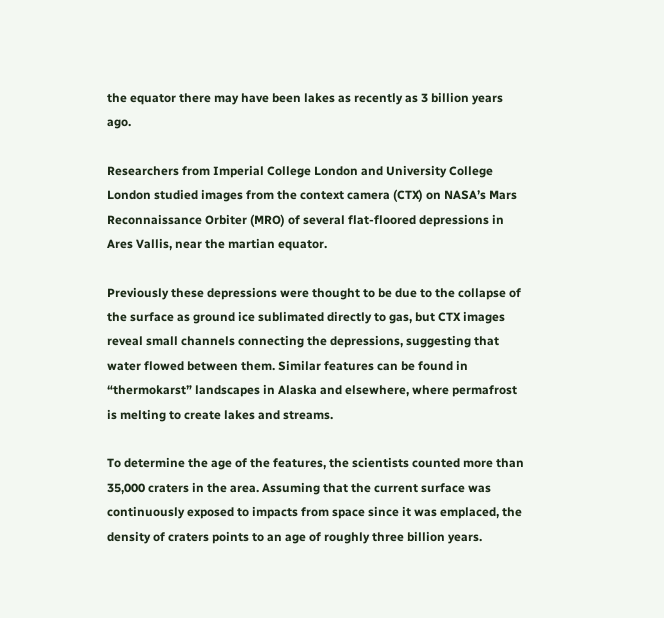the equator there may have been lakes as recently as 3 billion years ago.

Researchers from Imperial College London and University College London studied images from the context camera (CTX) on NASA’s Mars Reconnaissance Orbiter (MRO) of several flat-floored depressions in Ares Vallis, near the martian equator.

Previously these depressions were thought to be due to the collapse of the surface as ground ice sublimated directly to gas, but CTX images reveal small channels connecting the depressions, suggesting that water flowed between them. Similar features can be found in “thermokarst” landscapes in Alaska and elsewhere, where permafrost is melting to create lakes and streams.

To determine the age of the features, the scientists counted more than 35,000 craters in the area. Assuming that the current surface was continuously exposed to impacts from space since it was emplaced, the density of craters points to an age of roughly three billion years.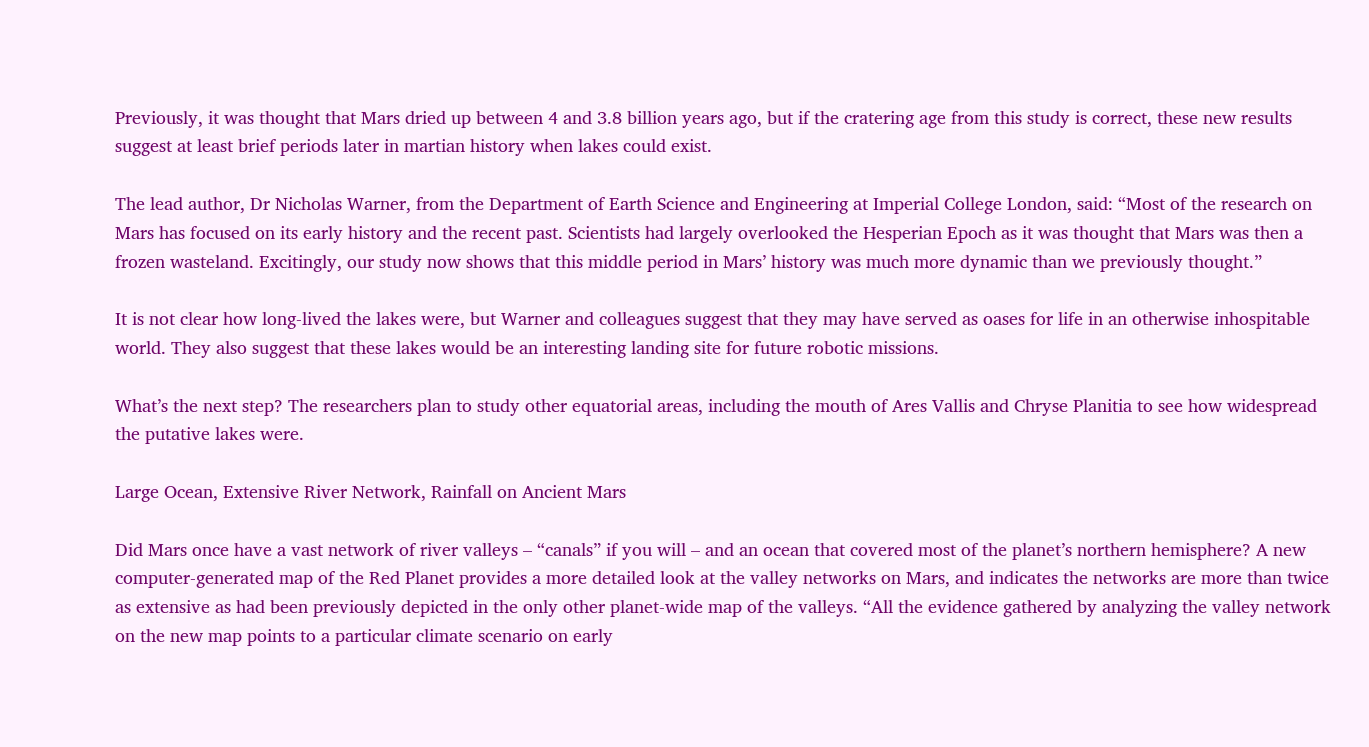Previously, it was thought that Mars dried up between 4 and 3.8 billion years ago, but if the cratering age from this study is correct, these new results suggest at least brief periods later in martian history when lakes could exist.

The lead author, Dr Nicholas Warner, from the Department of Earth Science and Engineering at Imperial College London, said: “Most of the research on Mars has focused on its early history and the recent past. Scientists had largely overlooked the Hesperian Epoch as it was thought that Mars was then a frozen wasteland. Excitingly, our study now shows that this middle period in Mars’ history was much more dynamic than we previously thought.”

It is not clear how long-lived the lakes were, but Warner and colleagues suggest that they may have served as oases for life in an otherwise inhospitable world. They also suggest that these lakes would be an interesting landing site for future robotic missions.

What’s the next step? The researchers plan to study other equatorial areas, including the mouth of Ares Vallis and Chryse Planitia to see how widespread the putative lakes were.

Large Ocean, Extensive River Network, Rainfall on Ancient Mars

Did Mars once have a vast network of river valleys – “canals” if you will – and an ocean that covered most of the planet’s northern hemisphere? A new computer-generated map of the Red Planet provides a more detailed look at the valley networks on Mars, and indicates the networks are more than twice as extensive as had been previously depicted in the only other planet-wide map of the valleys. “All the evidence gathered by analyzing the valley network on the new map points to a particular climate scenario on early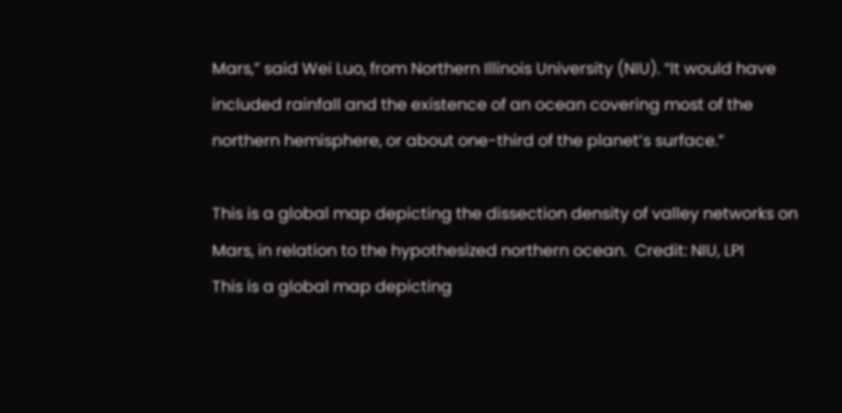Mars,” said Wei Luo, from Northern Illinois University (NIU). “It would have included rainfall and the existence of an ocean covering most of the northern hemisphere, or about one-third of the planet’s surface.”

This is a global map depicting the dissection density of valley networks on Mars, in relation to the hypothesized northern ocean.  Credit: NIU, LPI
This is a global map depicting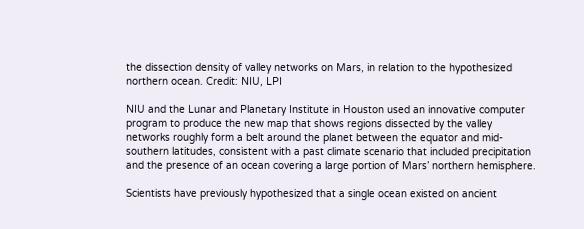the dissection density of valley networks on Mars, in relation to the hypothesized northern ocean. Credit: NIU, LPI

NIU and the Lunar and Planetary Institute in Houston used an innovative computer program to produce the new map that shows regions dissected by the valley networks roughly form a belt around the planet between the equator and mid-southern latitudes, consistent with a past climate scenario that included precipitation and the presence of an ocean covering a large portion of Mars’ northern hemisphere.

Scientists have previously hypothesized that a single ocean existed on ancient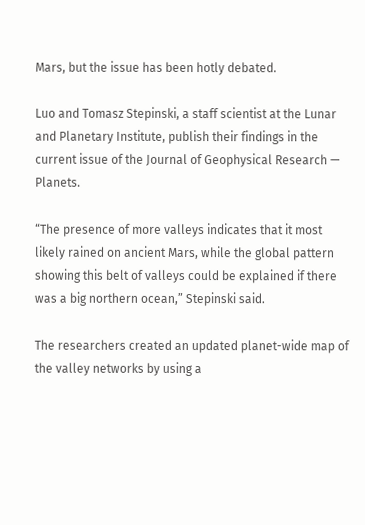Mars, but the issue has been hotly debated.

Luo and Tomasz Stepinski, a staff scientist at the Lunar and Planetary Institute, publish their findings in the current issue of the Journal of Geophysical Research — Planets.

“The presence of more valleys indicates that it most likely rained on ancient Mars, while the global pattern showing this belt of valleys could be explained if there was a big northern ocean,” Stepinski said.

The researchers created an updated planet-wide map of the valley networks by using a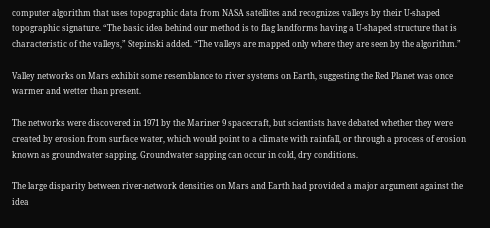computer algorithm that uses topographic data from NASA satellites and recognizes valleys by their U-shaped topographic signature. “The basic idea behind our method is to flag landforms having a U-shaped structure that is characteristic of the valleys,” Stepinski added. “The valleys are mapped only where they are seen by the algorithm.”

Valley networks on Mars exhibit some resemblance to river systems on Earth, suggesting the Red Planet was once warmer and wetter than present.

The networks were discovered in 1971 by the Mariner 9 spacecraft, but scientists have debated whether they were created by erosion from surface water, which would point to a climate with rainfall, or through a process of erosion known as groundwater sapping. Groundwater sapping can occur in cold, dry conditions.

The large disparity between river-network densities on Mars and Earth had provided a major argument against the idea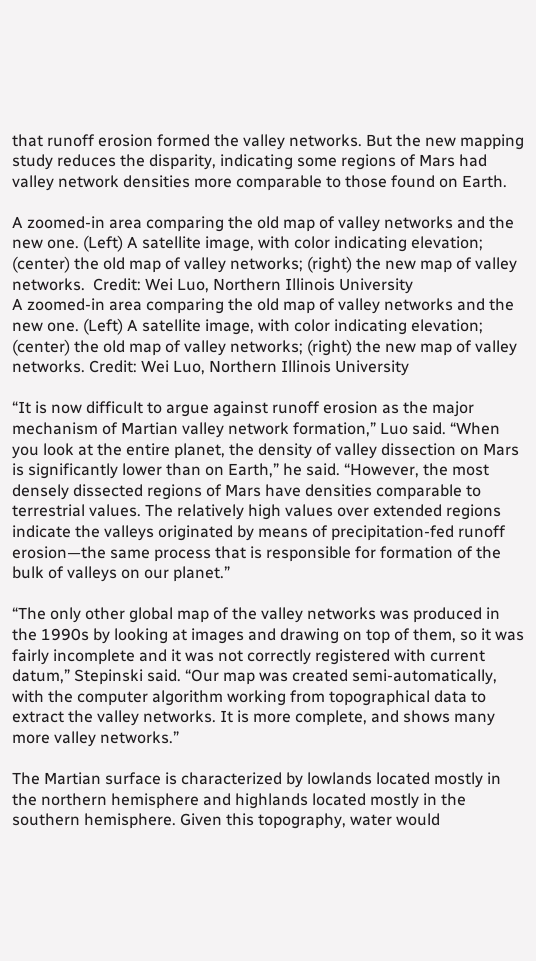that runoff erosion formed the valley networks. But the new mapping study reduces the disparity, indicating some regions of Mars had valley network densities more comparable to those found on Earth.

A zoomed-in area comparing the old map of valley networks and the new one. (Left) A satellite image, with color indicating elevation; (center) the old map of valley networks; (right) the new map of valley networks.  Credit: Wei Luo, Northern Illinois University
A zoomed-in area comparing the old map of valley networks and the new one. (Left) A satellite image, with color indicating elevation; (center) the old map of valley networks; (right) the new map of valley networks. Credit: Wei Luo, Northern Illinois University

“It is now difficult to argue against runoff erosion as the major mechanism of Martian valley network formation,” Luo said. “When you look at the entire planet, the density of valley dissection on Mars is significantly lower than on Earth,” he said. “However, the most densely dissected regions of Mars have densities comparable to terrestrial values. The relatively high values over extended regions indicate the valleys originated by means of precipitation-fed runoff erosion—the same process that is responsible for formation of the bulk of valleys on our planet.”

“The only other global map of the valley networks was produced in the 1990s by looking at images and drawing on top of them, so it was fairly incomplete and it was not correctly registered with current datum,” Stepinski said. “Our map was created semi-automatically, with the computer algorithm working from topographical data to extract the valley networks. It is more complete, and shows many more valley networks.”

The Martian surface is characterized by lowlands located mostly in the northern hemisphere and highlands located mostly in the southern hemisphere. Given this topography, water would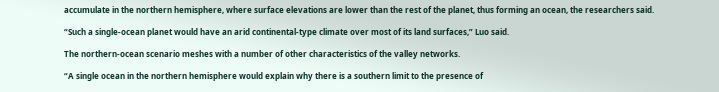accumulate in the northern hemisphere, where surface elevations are lower than the rest of the planet, thus forming an ocean, the researchers said.

“Such a single-ocean planet would have an arid continental-type climate over most of its land surfaces,” Luo said.

The northern-ocean scenario meshes with a number of other characteristics of the valley networks.

“A single ocean in the northern hemisphere would explain why there is a southern limit to the presence of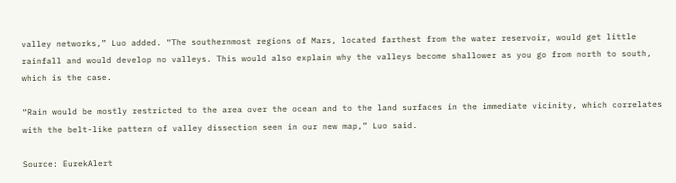valley networks,” Luo added. “The southernmost regions of Mars, located farthest from the water reservoir, would get little rainfall and would develop no valleys. This would also explain why the valleys become shallower as you go from north to south, which is the case.

“Rain would be mostly restricted to the area over the ocean and to the land surfaces in the immediate vicinity, which correlates with the belt-like pattern of valley dissection seen in our new map,” Luo said.

Source: EurekAlert